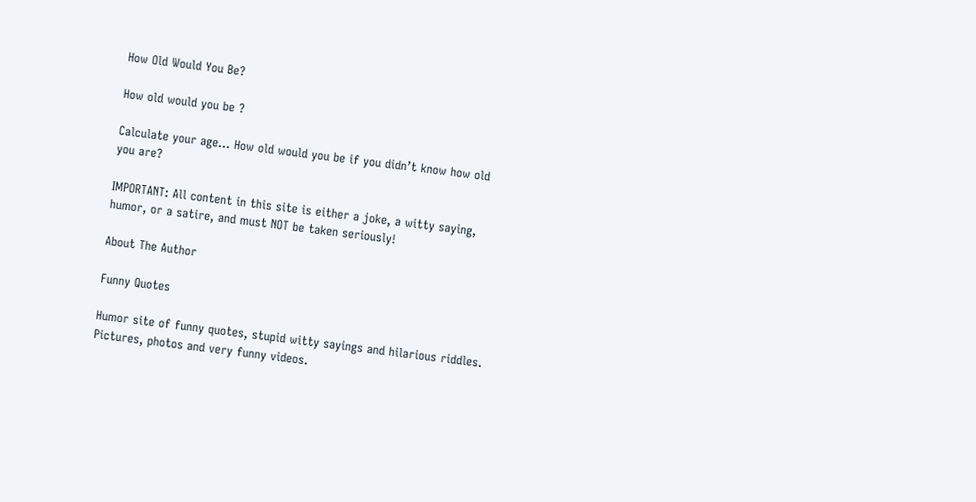How Old Would You Be?

How old would you be ?

Calculate your age… How old would you be if you didn’t know how old you are?

IMPORTANT: All content in this site is either a joke, a witty saying, humor, or a satire, and must NOT be taken seriously!

About The Author

Funny Quotes

Humor site of funny quotes, stupid witty sayings and hilarious riddles. Pictures, photos and very funny videos.